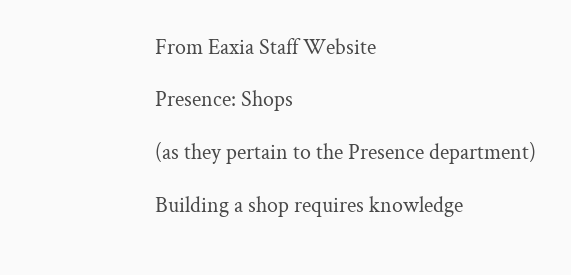From Eaxia Staff Website

Presence: Shops

(as they pertain to the Presence department)

Building a shop requires knowledge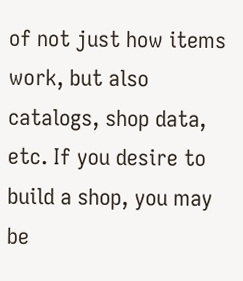of not just how items work, but also catalogs, shop data, etc. If you desire to build a shop, you may be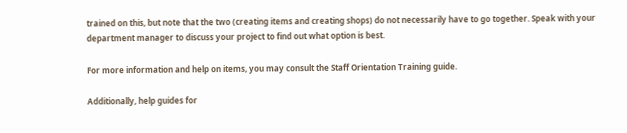trained on this, but note that the two (creating items and creating shops) do not necessarily have to go together. Speak with your department manager to discuss your project to find out what option is best.

For more information and help on items, you may consult the Staff Orientation Training guide.

Additionally, help guides for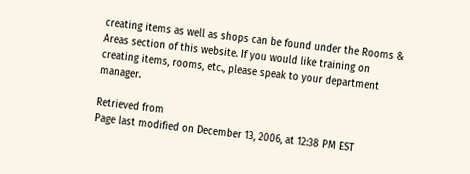creating items as well as shops can be found under the Rooms & Areas section of this website. If you would like training on creating items, rooms, etc., please speak to your department manager.

Retrieved from
Page last modified on December 13, 2006, at 12:38 PM EST